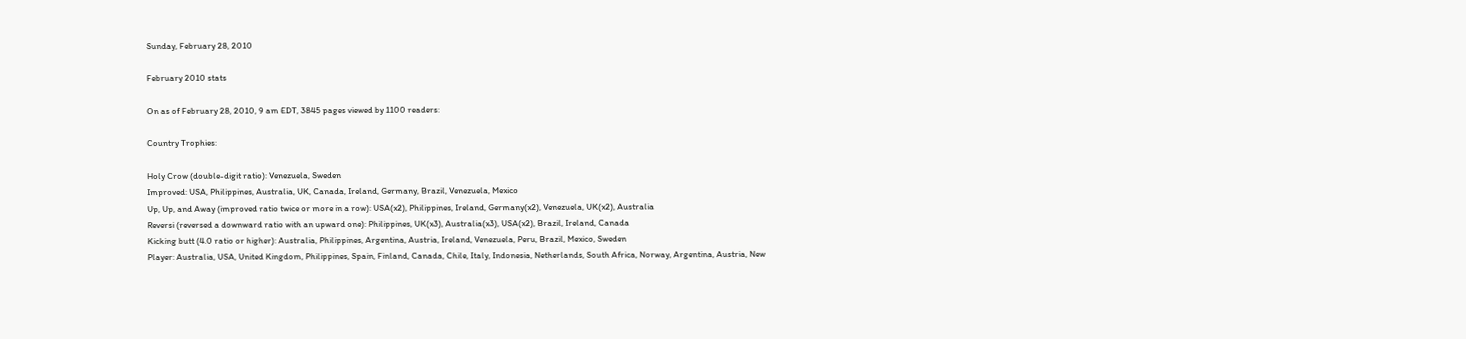Sunday, February 28, 2010

February 2010 stats

On as of February 28, 2010, 9 am EDT, 3845 pages viewed by 1100 readers:

Country Trophies:

Holy Crow (double-digit ratio): Venezuela, Sweden
Improved: USA, Philippines, Australia, UK, Canada, Ireland, Germany, Brazil, Venezuela, Mexico
Up, Up, and Away (improved ratio twice or more in a row): USA(x2), Philippines, Ireland, Germany(x2), Venezuela, UK(x2), Australia
Reversi (reversed a downward ratio with an upward one): Philippines, UK(x3), Australia(x3), USA(x2), Brazil, Ireland, Canada
Kicking butt (4.0 ratio or higher): Australia, Philippines, Argentina, Austria, Ireland, Venezuela, Peru, Brazil, Mexico, Sweden
Player: Australia, USA, United Kingdom, Philippines, Spain, Finland, Canada, Chile, Italy, Indonesia, Netherlands, South Africa, Norway, Argentina, Austria, New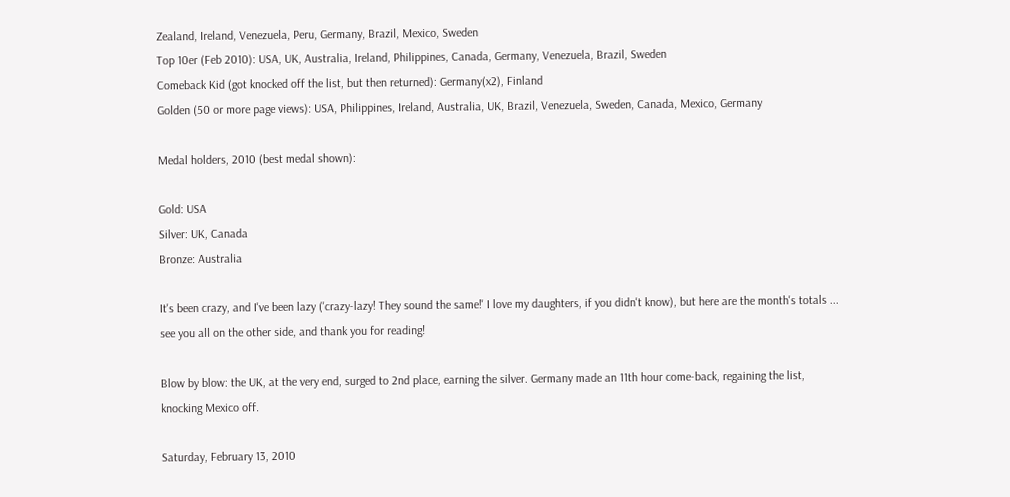Zealand, Ireland, Venezuela, Peru, Germany, Brazil, Mexico, Sweden
Top 10er (Feb 2010): USA, UK, Australia, Ireland, Philippines, Canada, Germany, Venezuela, Brazil, Sweden
Comeback Kid (got knocked off the list, but then returned): Germany(x2), Finland
Golden (50 or more page views): USA, Philippines, Ireland, Australia, UK, Brazil, Venezuela, Sweden, Canada, Mexico, Germany

Medal holders, 2010 (best medal shown):

Gold: USA
Silver: UK, Canada
Bronze: Australia

It's been crazy, and I've been lazy ('crazy-lazy! They sound the same!' I love my daughters, if you didn't know), but here are the month's totals ... see you all on the other side, and thank you for reading!

Blow by blow: the UK, at the very end, surged to 2nd place, earning the silver. Germany made an 11th hour come-back, regaining the list, knocking Mexico off.

Saturday, February 13, 2010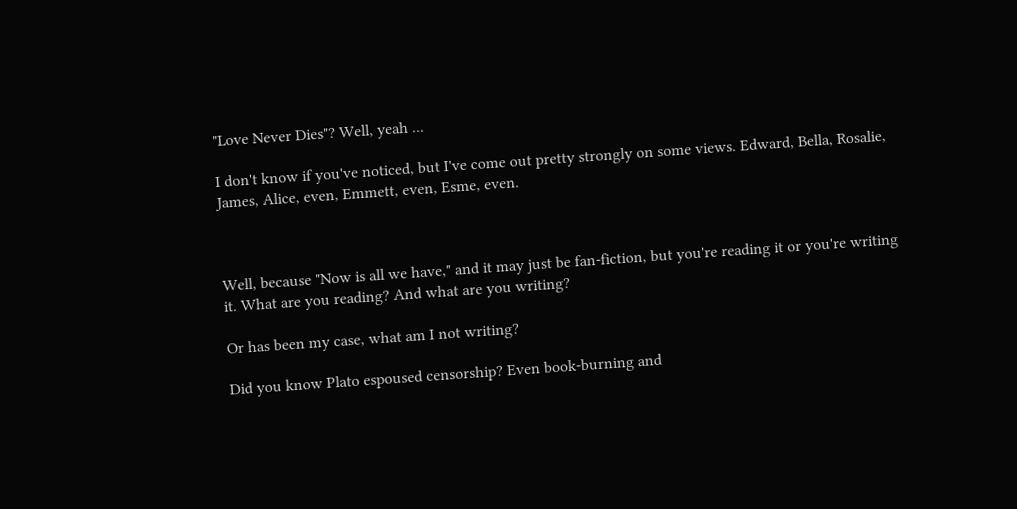"Love Never Dies"? Well, yeah ...

I don't know if you've noticed, but I've come out pretty strongly on some views. Edward, Bella, Rosalie, James, Alice, even, Emmett, even, Esme, even.



Well, because "Now is all we have," and it may just be fan-fiction, but you're reading it or you're writing it. What are you reading? And what are you writing?

Or has been my case, what am I not writing?

Did you know Plato espoused censorship? Even book-burning and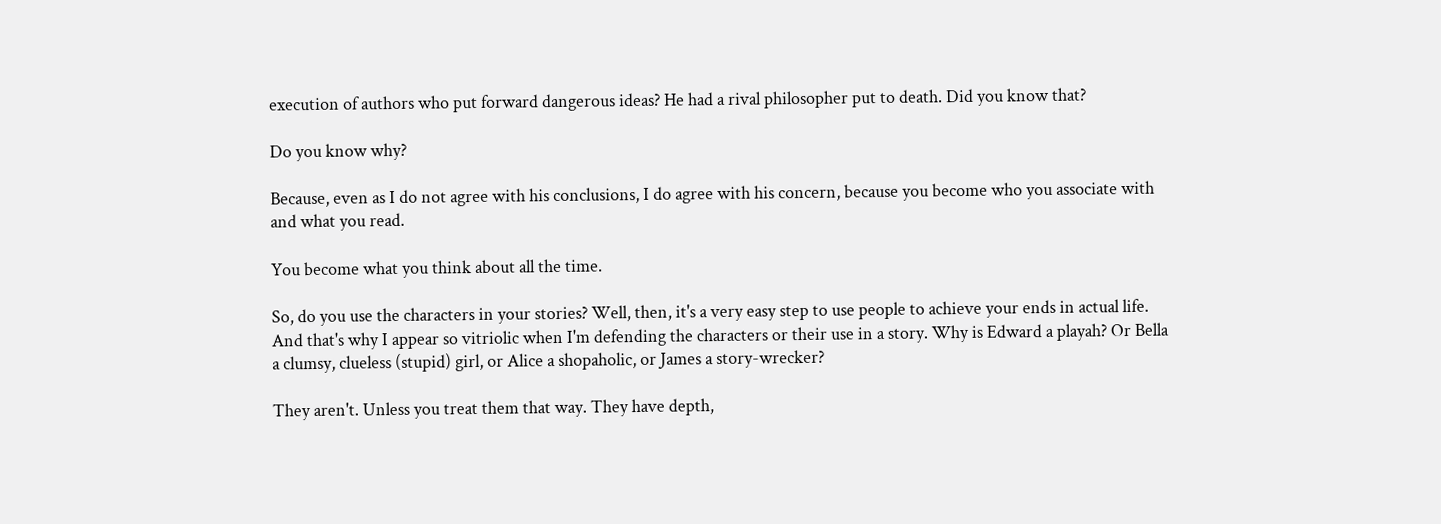execution of authors who put forward dangerous ideas? He had a rival philosopher put to death. Did you know that?

Do you know why?

Because, even as I do not agree with his conclusions, I do agree with his concern, because you become who you associate with and what you read.

You become what you think about all the time.

So, do you use the characters in your stories? Well, then, it's a very easy step to use people to achieve your ends in actual life. And that's why I appear so vitriolic when I'm defending the characters or their use in a story. Why is Edward a playah? Or Bella a clumsy, clueless (stupid) girl, or Alice a shopaholic, or James a story-wrecker?

They aren't. Unless you treat them that way. They have depth,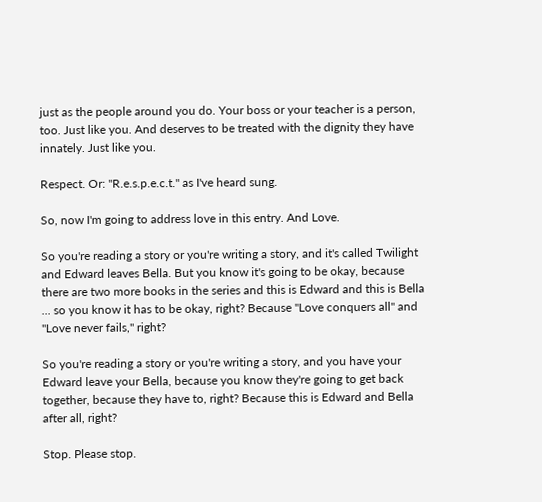just as the people around you do. Your boss or your teacher is a person, too. Just like you. And deserves to be treated with the dignity they have innately. Just like you.

Respect. Or: "R.e.s.p.e.c.t." as I've heard sung.

So, now I'm going to address love in this entry. And Love.

So you're reading a story or you're writing a story, and it's called Twilight and Edward leaves Bella. But you know it's going to be okay, because there are two more books in the series and this is Edward and this is Bella ... so you know it has to be okay, right? Because "Love conquers all" and "Love never fails," right?

So you're reading a story or you're writing a story, and you have your Edward leave your Bella, because you know they're going to get back together, because they have to, right? Because this is Edward and Bella after all, right?

Stop. Please stop.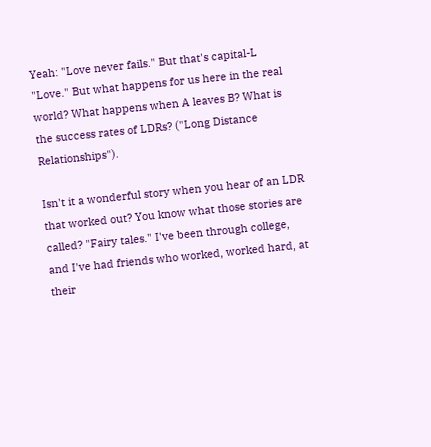Yeah: "Love never fails." But that's capital-L "Love." But what happens for us here in the real world? What happens when A leaves B? What is the success rates of LDRs? ("Long Distance Relationships").

Isn't it a wonderful story when you hear of an LDR that worked out? You know what those stories are called? "Fairy tales." I've been through college, and I've had friends who worked, worked hard, at their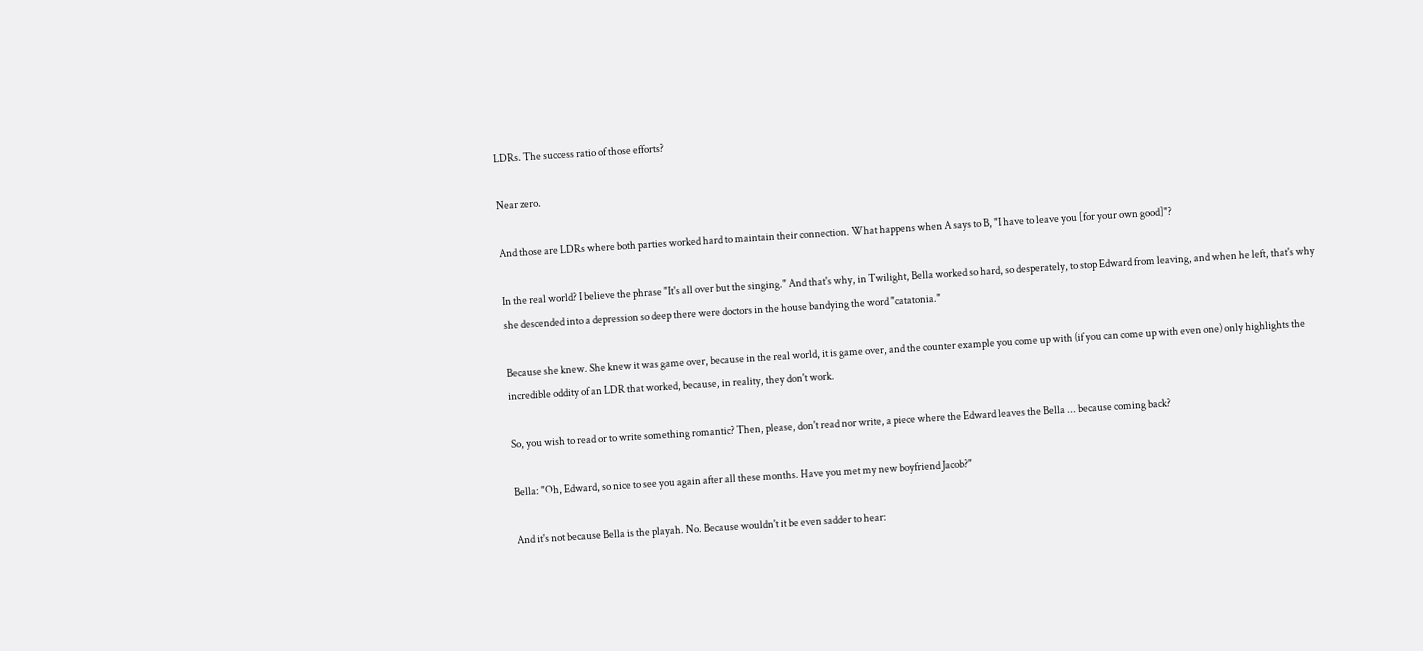LDRs. The success ratio of those efforts?

Near zero.

And those are LDRs where both parties worked hard to maintain their connection. What happens when A says to B, "I have to leave you [for your own good]"?

In the real world? I believe the phrase "It's all over but the singing." And that's why, in Twilight, Bella worked so hard, so desperately, to stop Edward from leaving, and when he left, that's why she descended into a depression so deep there were doctors in the house bandying the word "catatonia."

Because she knew. She knew it was game over, because in the real world, it is game over, and the counter example you come up with (if you can come up with even one) only highlights the incredible oddity of an LDR that worked, because, in reality, they don't work.

So, you wish to read or to write something romantic? Then, please, don't read nor write, a piece where the Edward leaves the Bella ... because coming back?

Bella: "Oh, Edward, so nice to see you again after all these months. Have you met my new boyfriend Jacob?"

And it's not because Bella is the playah. No. Because wouldn't it be even sadder to hear: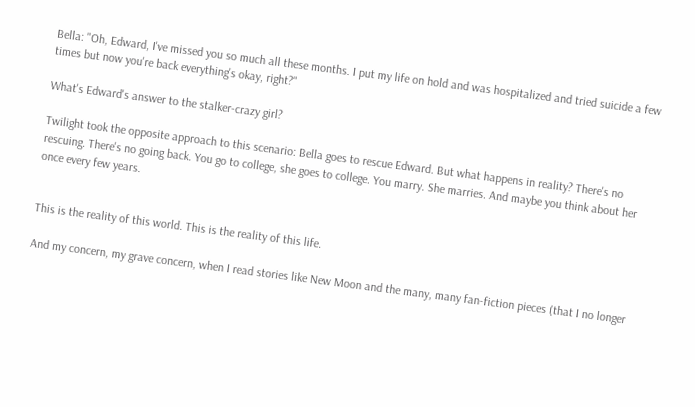Bella: "Oh, Edward, I've missed you so much all these months. I put my life on hold and was hospitalized and tried suicide a few times but now you're back everything's okay, right?"

What's Edward's answer to the stalker-crazy girl?

Twilight took the opposite approach to this scenario: Bella goes to rescue Edward. But what happens in reality? There's no rescuing. There's no going back. You go to college, she goes to college. You marry. She marries. And maybe you think about her once every few years.


This is the reality of this world. This is the reality of this life.

And my concern, my grave concern, when I read stories like New Moon and the many, many fan-fiction pieces (that I no longer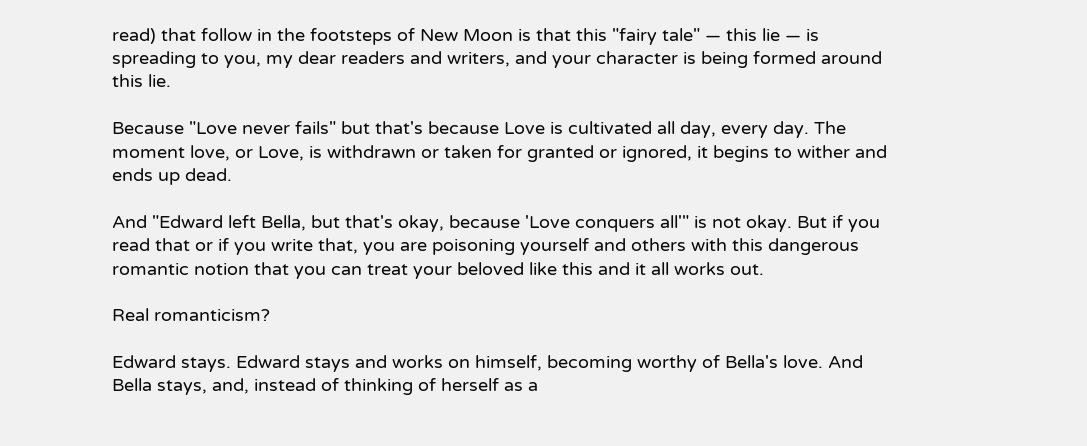read) that follow in the footsteps of New Moon is that this "fairy tale" — this lie — is spreading to you, my dear readers and writers, and your character is being formed around this lie.

Because "Love never fails" but that's because Love is cultivated all day, every day. The moment love, or Love, is withdrawn or taken for granted or ignored, it begins to wither and ends up dead.

And "Edward left Bella, but that's okay, because 'Love conquers all'" is not okay. But if you read that or if you write that, you are poisoning yourself and others with this dangerous romantic notion that you can treat your beloved like this and it all works out.

Real romanticism?

Edward stays. Edward stays and works on himself, becoming worthy of Bella's love. And Bella stays, and, instead of thinking of herself as a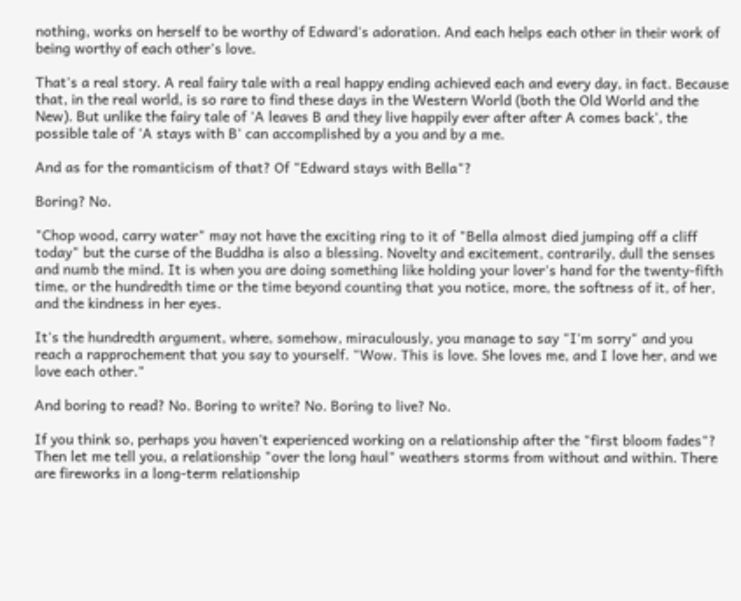nothing, works on herself to be worthy of Edward's adoration. And each helps each other in their work of being worthy of each other's love.

That's a real story. A real fairy tale with a real happy ending achieved each and every day, in fact. Because that, in the real world, is so rare to find these days in the Western World (both the Old World and the New). But unlike the fairy tale of 'A leaves B and they live happily ever after after A comes back', the possible tale of 'A stays with B' can accomplished by a you and by a me.

And as for the romanticism of that? Of "Edward stays with Bella"?

Boring? No.

"Chop wood, carry water" may not have the exciting ring to it of "Bella almost died jumping off a cliff today" but the curse of the Buddha is also a blessing. Novelty and excitement, contrarily, dull the senses and numb the mind. It is when you are doing something like holding your lover's hand for the twenty-fifth time, or the hundredth time or the time beyond counting that you notice, more, the softness of it, of her, and the kindness in her eyes.

It's the hundredth argument, where, somehow, miraculously, you manage to say "I'm sorry" and you reach a rapprochement that you say to yourself. "Wow. This is love. She loves me, and I love her, and we love each other."

And boring to read? No. Boring to write? No. Boring to live? No.

If you think so, perhaps you haven't experienced working on a relationship after the "first bloom fades"? Then let me tell you, a relationship "over the long haul" weathers storms from without and within. There are fireworks in a long-term relationship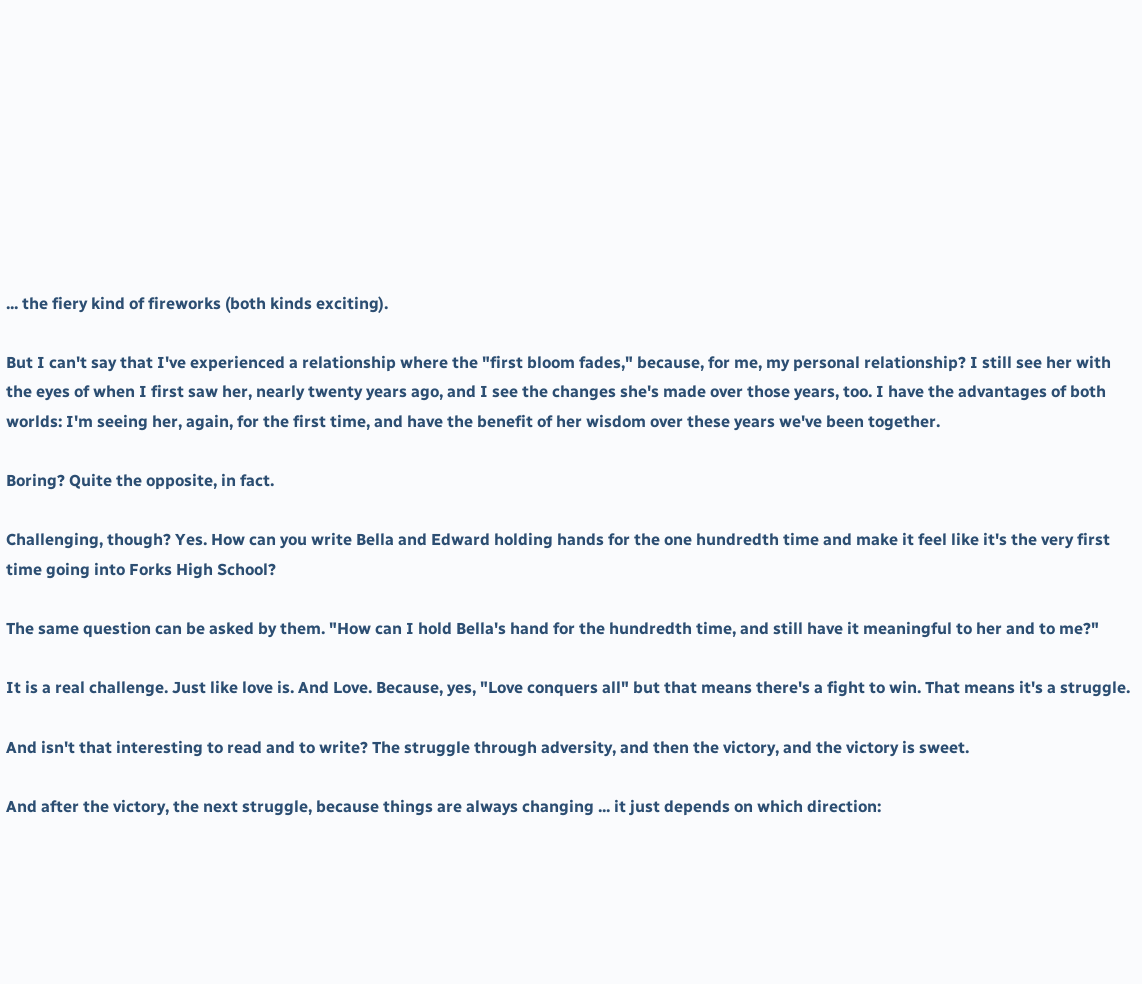... the fiery kind of fireworks (both kinds exciting).

But I can't say that I've experienced a relationship where the "first bloom fades," because, for me, my personal relationship? I still see her with the eyes of when I first saw her, nearly twenty years ago, and I see the changes she's made over those years, too. I have the advantages of both worlds: I'm seeing her, again, for the first time, and have the benefit of her wisdom over these years we've been together.

Boring? Quite the opposite, in fact.

Challenging, though? Yes. How can you write Bella and Edward holding hands for the one hundredth time and make it feel like it's the very first time going into Forks High School?

The same question can be asked by them. "How can I hold Bella's hand for the hundredth time, and still have it meaningful to her and to me?"

It is a real challenge. Just like love is. And Love. Because, yes, "Love conquers all" but that means there's a fight to win. That means it's a struggle.

And isn't that interesting to read and to write? The struggle through adversity, and then the victory, and the victory is sweet.

And after the victory, the next struggle, because things are always changing ... it just depends on which direction: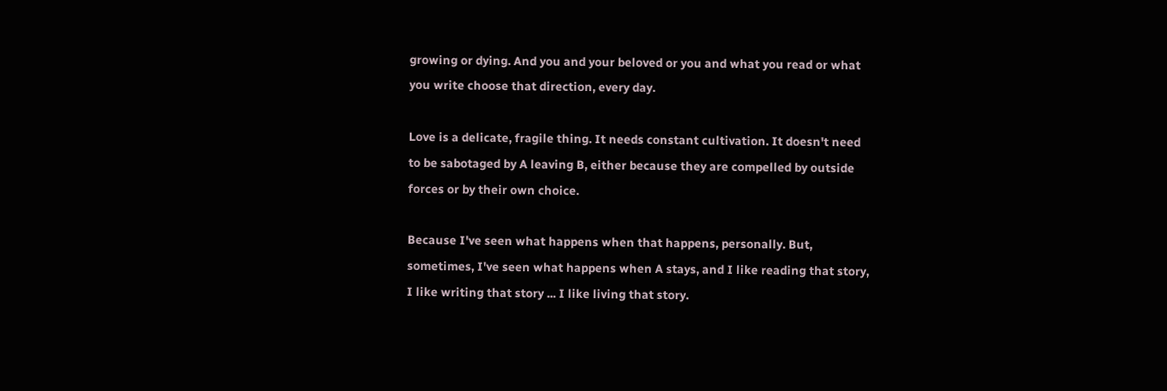growing or dying. And you and your beloved or you and what you read or what you write choose that direction, every day.

Love is a delicate, fragile thing. It needs constant cultivation. It doesn't need to be sabotaged by A leaving B, either because they are compelled by outside forces or by their own choice.

Because I've seen what happens when that happens, personally. But, sometimes, I've seen what happens when A stays, and I like reading that story, I like writing that story ... I like living that story.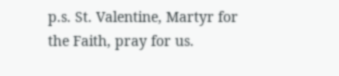p.s. St. Valentine, Martyr for the Faith, pray for us.